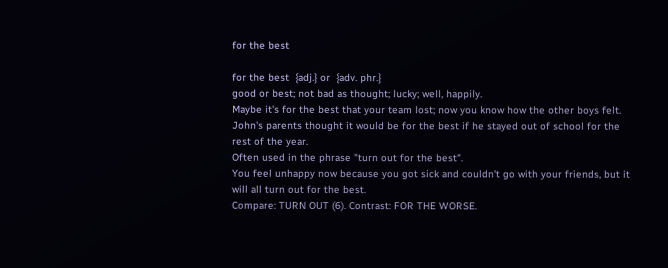for the best

for the best  {adj.} or  {adv. phr.}
good or best; not bad as thought; lucky; well, happily.
Maybe it's for the best that your team lost; now you know how the other boys felt.
John's parents thought it would be for the best if he stayed out of school for the rest of the year.
Often used in the phrase "turn out for the best".
You feel unhappy now because you got sick and couldn't go with your friends, but it will all turn out for the best.
Compare: TURN OUT (6). Contrast: FOR THE WORSE.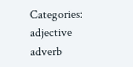Categories: adjective adverb